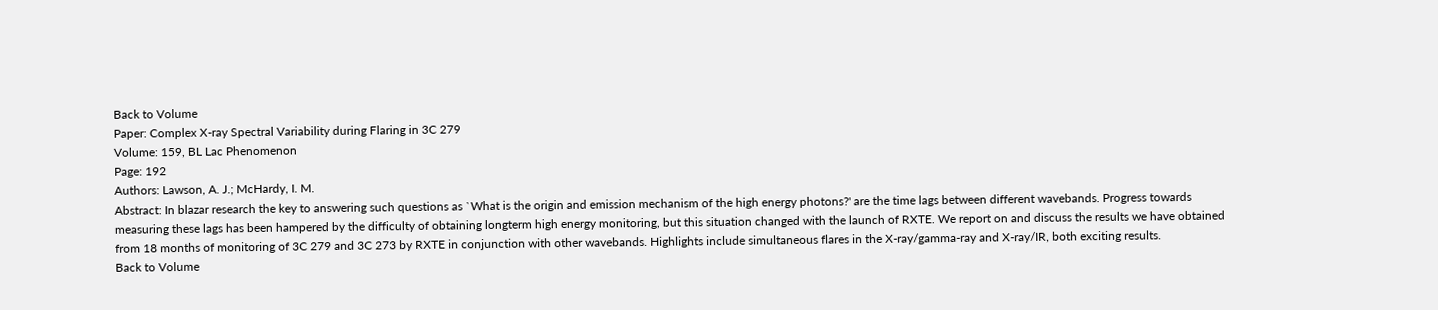Back to Volume
Paper: Complex X-ray Spectral Variability during Flaring in 3C 279
Volume: 159, BL Lac Phenomenon
Page: 192
Authors: Lawson, A. J.; McHardy, I. M.
Abstract: In blazar research the key to answering such questions as `What is the origin and emission mechanism of the high energy photons?' are the time lags between different wavebands. Progress towards measuring these lags has been hampered by the difficulty of obtaining longterm high energy monitoring, but this situation changed with the launch of RXTE. We report on and discuss the results we have obtained from 18 months of monitoring of 3C 279 and 3C 273 by RXTE in conjunction with other wavebands. Highlights include simultaneous flares in the X-ray/gamma-ray and X-ray/IR, both exciting results.
Back to Volume